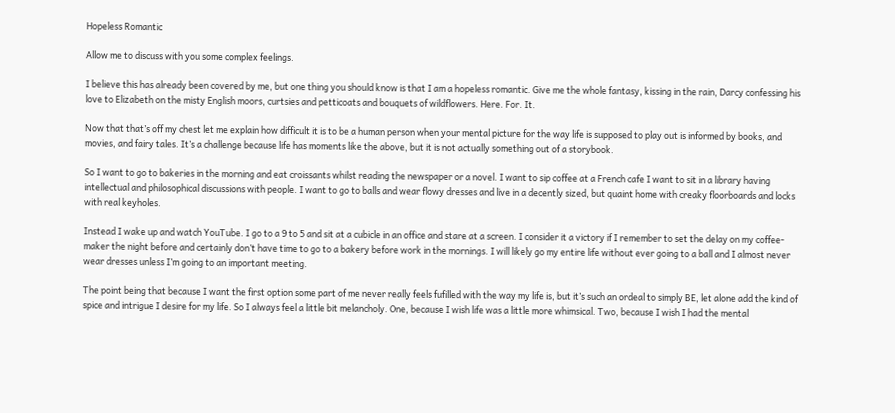Hopeless Romantic

Allow me to discuss with you some complex feelings.

I believe this has already been covered by me, but one thing you should know is that I am a hopeless romantic. Give me the whole fantasy, kissing in the rain, Darcy confessing his love to Elizabeth on the misty English moors, curtsies and petticoats and bouquets of wildflowers. Here. For. It.

Now that that’s off my chest let me explain how difficult it is to be a human person when your mental picture for the way life is supposed to play out is informed by books, and movies, and fairy tales. It’s a challenge because life has moments like the above, but it is not actually something out of a storybook.

So I want to go to bakeries in the morning and eat croissants whilst reading the newspaper or a novel. I want to sip coffee at a French cafe I want to sit in a library having intellectual and philosophical discussions with people. I want to go to balls and wear flowy dresses and live in a decently sized, but quaint home with creaky floorboards and locks with real keyholes.

Instead I wake up and watch YouTube. I go to a 9 to 5 and sit at a cubicle in an office and stare at a screen. I consider it a victory if I remember to set the delay on my coffee-maker the night before and certainly don’t have time to go to a bakery before work in the mornings. I will likely go my entire life without ever going to a ball and I almost never wear dresses unless I’m going to an important meeting.

The point being that because I want the first option some part of me never really feels fufilled with the way my life is, but it’s such an ordeal to simply BE, let alone add the kind of spice and intrigue I desire for my life. So I always feel a little bit melancholy. One, because I wish life was a little more whimsical. Two, because I wish I had the mental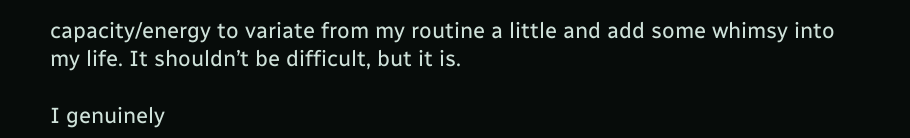capacity/energy to variate from my routine a little and add some whimsy into my life. It shouldn’t be difficult, but it is.

I genuinely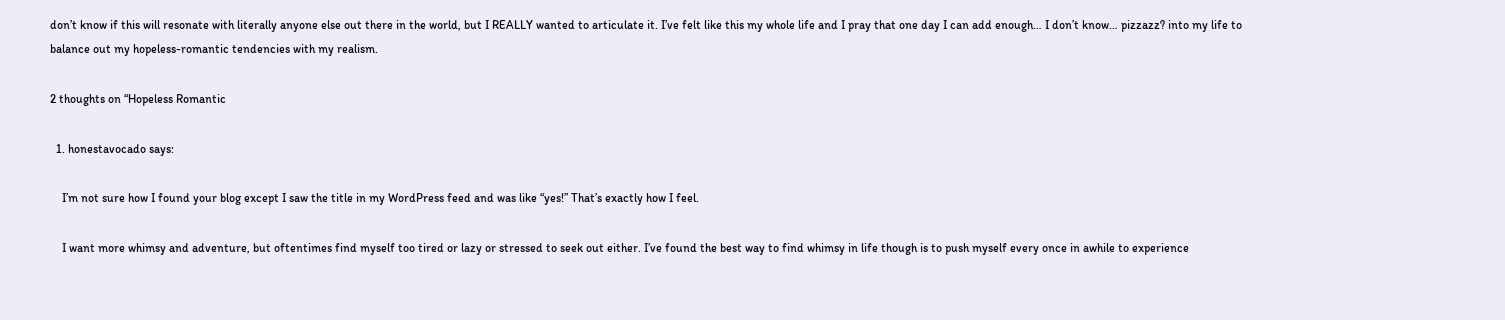don’t know if this will resonate with literally anyone else out there in the world, but I REALLY wanted to articulate it. I’ve felt like this my whole life and I pray that one day I can add enough… I don’t know… pizzazz? into my life to balance out my hopeless-romantic tendencies with my realism.

2 thoughts on “Hopeless Romantic

  1. honestavocado says:

    I’m not sure how I found your blog except I saw the title in my WordPress feed and was like “yes!” That’s exactly how I feel.

    I want more whimsy and adventure, but oftentimes find myself too tired or lazy or stressed to seek out either. I’ve found the best way to find whimsy in life though is to push myself every once in awhile to experience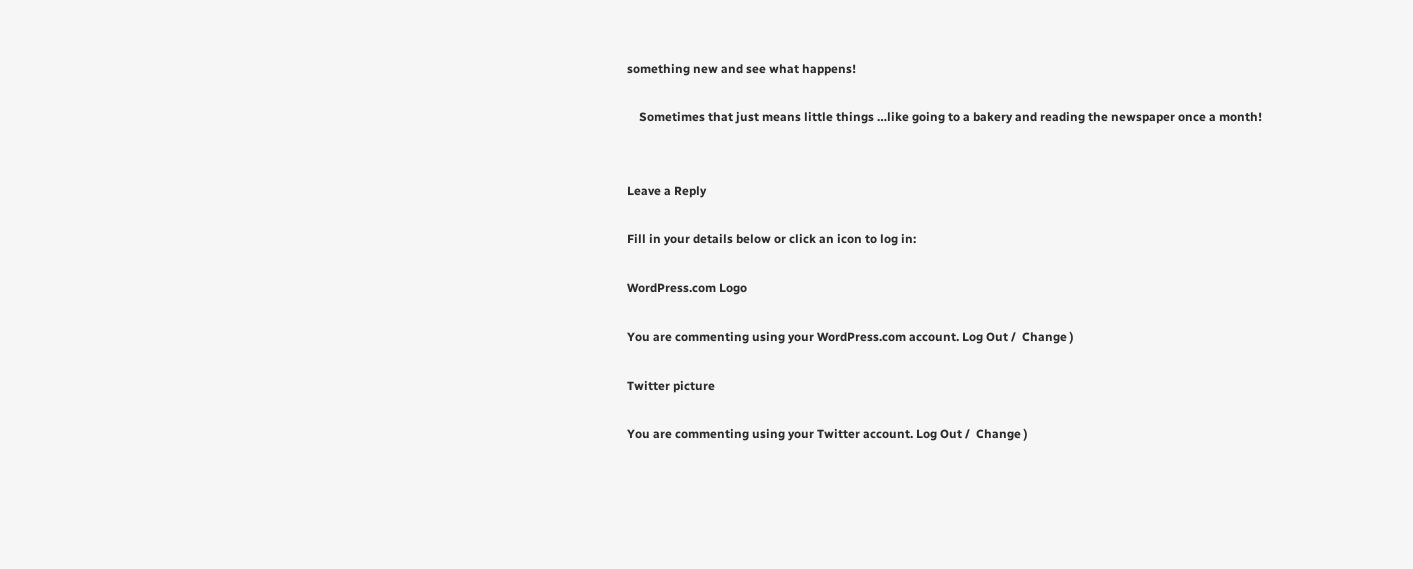something new and see what happens!

    Sometimes that just means little things …like going to a bakery and reading the newspaper once a month!


Leave a Reply

Fill in your details below or click an icon to log in:

WordPress.com Logo

You are commenting using your WordPress.com account. Log Out /  Change )

Twitter picture

You are commenting using your Twitter account. Log Out /  Change )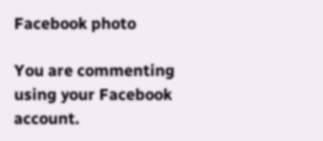Facebook photo

You are commenting using your Facebook account.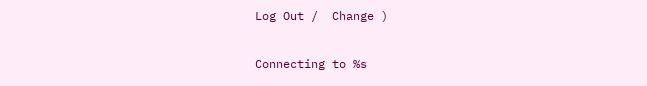Log Out /  Change )

Connecting to %s